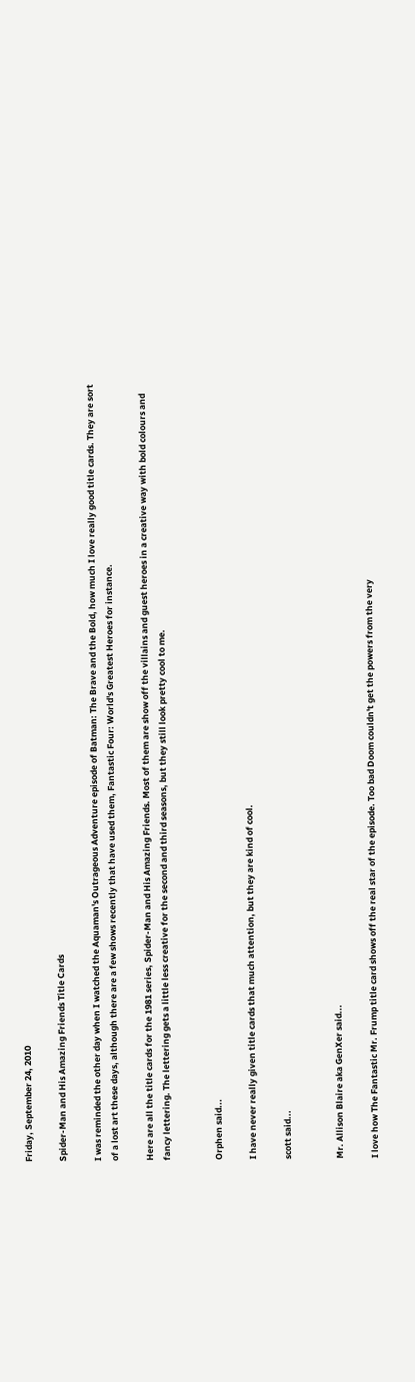Friday, September 24, 2010

Spider-Man and His Amazing Friends Title Cards

I was reminded the other day when I watched the Aquaman's Outrageous Adventure episode of Batman: The Brave and the Bold, how much I love really good title cards. They are sort of a lost art these days, although there are a few shows recently that have used them, Fantastic Four: World's Greatest Heroes for instance.

Here are all the title cards for the 1981 series, Spider-Man and His Amazing Friends. Most of them are show off the villains and guest heroes in a creative way with bold colours and fancy lettering. The lettering gets a little less creative for the second and third seasons, but they still look pretty cool to me.


Orphen said...

I have never really given title cards that much attention, but they are kind of cool.

scott said...


Mr. Allison Blaire aka GenXer said...

I love how The Fantastic Mr. Frump title card shows off the real star of the episode. Too bad Doom couldn't get the powers from the very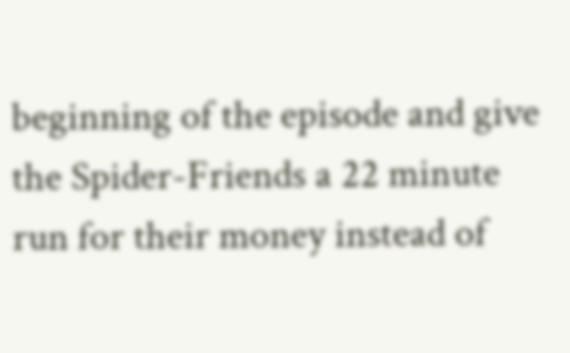beginning of the episode and give the Spider-Friends a 22 minute run for their money instead of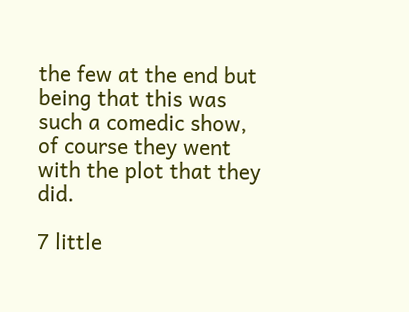the few at the end but being that this was such a comedic show, of course they went with the plot that they did.

7 little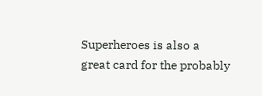Superheroes is also a great card for the probably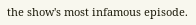the show's most infamous episode.